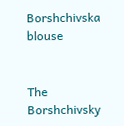Borshchivska blouse


The Borshchivsky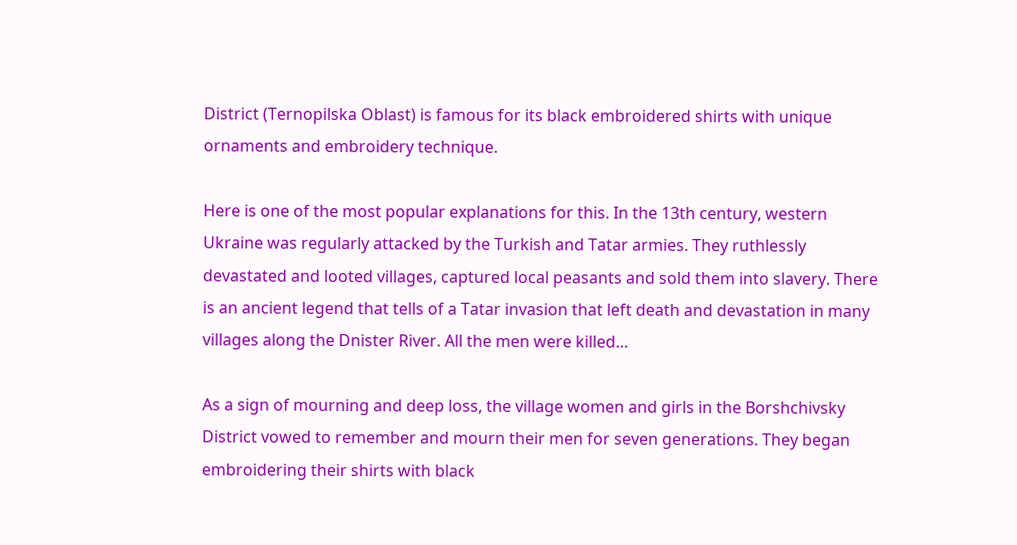District (Ternopilska Oblast) is famous for its black embroidered shirts with unique ornaments and embroidery technique.

Here is one of the most popular explanations for this. In the 13th century, western Ukraine was regularly attacked by the Turkish and Tatar armies. They ruthlessly devastated and looted villages, captured local peasants and sold them into slavery. There is an ancient legend that tells of a Tatar invasion that left death and devastation in many villages along the Dnister River. All the men were killed…

As a sign of mourning and deep loss, the village women and girls in the Borshchivsky District vowed to remember and mourn their men for seven generations. They began embroidering their shirts with black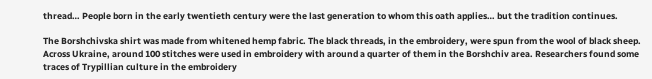thread… People born in the early twentieth century were the last generation to whom this oath applies… but the tradition continues.

The Borshchivska shirt was made from whitened hemp fabric. The black threads, in the embroidery, were spun from the wool of black sheep. Across Ukraine, around 100 stitches were used in embroidery with around a quarter of them in the Borshchiv area. Researchers found some traces of Trypillian culture in the embroidery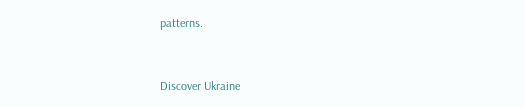patterns.


Discover Ukraine